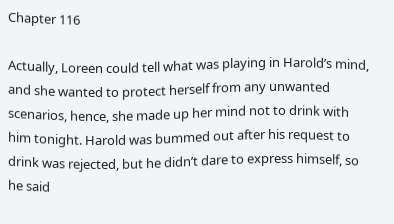Chapter 116

Actually, Loreen could tell what was playing in Harold’s mind, and she wanted to protect herself from any unwanted scenarios, hence, she made up her mind not to drink with him tonight. Harold was bummed out after his request to drink was rejected, but he didn’t dare to express himself, so he said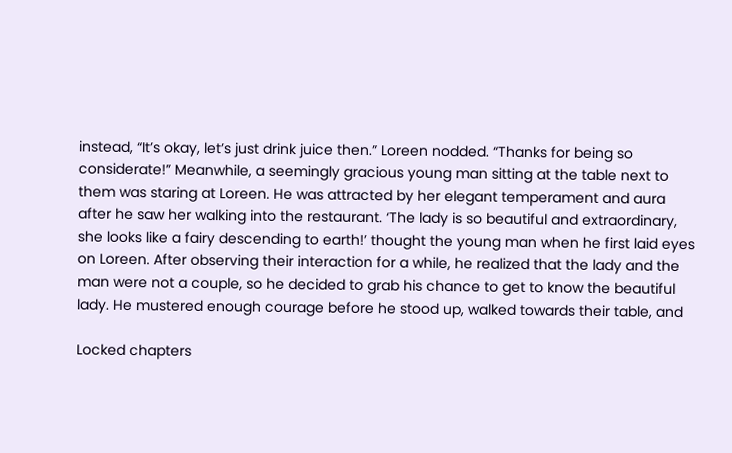instead, “It’s okay, let’s just drink juice then.” Loreen nodded. “Thanks for being so considerate!” Meanwhile, a seemingly gracious young man sitting at the table next to them was staring at Loreen. He was attracted by her elegant temperament and aura after he saw her walking into the restaurant. ‘The lady is so beautiful and extraordinary, she looks like a fairy descending to earth!’ thought the young man when he first laid eyes on Loreen. After observing their interaction for a while, he realized that the lady and the man were not a couple, so he decided to grab his chance to get to know the beautiful lady. He mustered enough courage before he stood up, walked towards their table, and

Locked chapters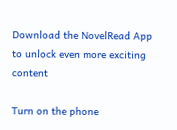Download the NovelRead App to unlock even more exciting content

Turn on the phone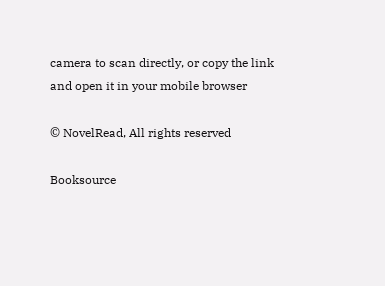camera to scan directly, or copy the link and open it in your mobile browser

© NovelRead, All rights reserved

Booksource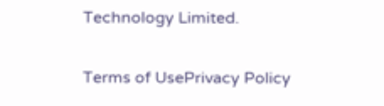Technology Limited.

Terms of UsePrivacy Policy